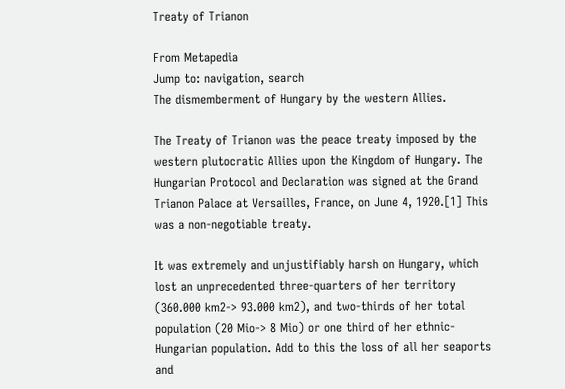Treaty of Trianon

From Metapedia
Jump to: navigation, search
The dismemberment of Hungary by the western Allies.

The Treaty of Trianon was the peace treaty imposed by the western plutocratic Allies upon the Kingdom of Hungary. The Hungarian Protocol and Declaration was signed at the Grand Trianon Palace at Versailles, France, on June 4, 1920.[1] This was a non-negotiable treaty.

It was extremely and unjustifiably harsh on Hungary, which lost an unprecedented three-quarters of her territory (360.000 km2-> 93.000 km2), and two-thirds of her total population (20 Mio-> 8 Mio) or one third of her ethnic-Hungarian population. Add to this the loss of all her seaports and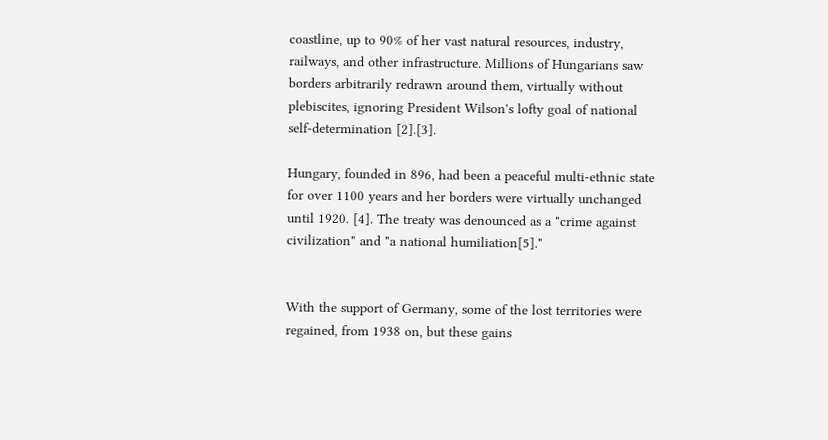coastline, up to 90% of her vast natural resources, industry, railways, and other infrastructure. Millions of Hungarians saw borders arbitrarily redrawn around them, virtually without plebiscites, ignoring President Wilson's lofty goal of national self-determination [2].[3].

Hungary, founded in 896, had been a peaceful multi-ethnic state for over 1100 years and her borders were virtually unchanged until 1920. [4]. The treaty was denounced as a "crime against civilization" and "a national humiliation[5]."


With the support of Germany, some of the lost territories were regained, from 1938 on, but these gains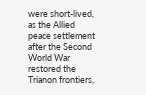were short-lived, as the Allied peace settlement after the Second World War restored the Trianon frontiers,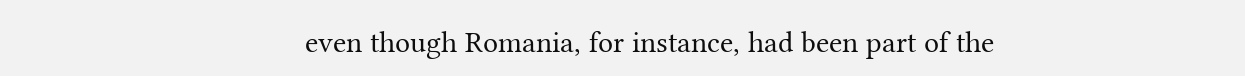even though Romania, for instance, had been part of the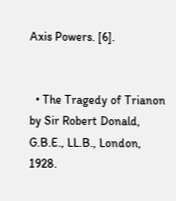Axis Powers. [6].


  • The Tragedy of Trianon by Sir Robert Donald, G.B.E., LL.B., London, 1928.